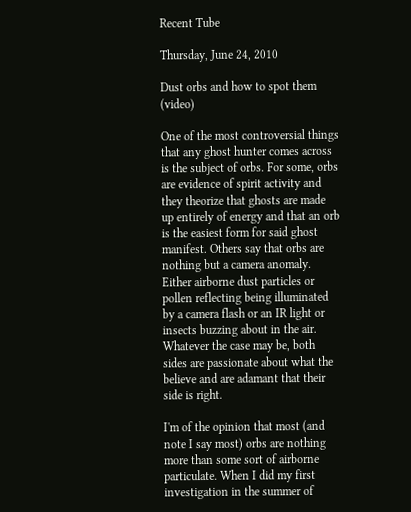Recent Tube

Thursday, June 24, 2010

Dust orbs and how to spot them (video)

One of the most controversial things that any ghost hunter comes across is the subject of orbs. For some, orbs are evidence of spirit activity and they theorize that ghosts are made up entirely of energy and that an orb is the easiest form for said ghost manifest. Others say that orbs are nothing but a camera anomaly. Either airborne dust particles or pollen reflecting being illuminated by a camera flash or an IR light or insects buzzing about in the air. Whatever the case may be, both sides are passionate about what the believe and are adamant that their side is right.

I'm of the opinion that most (and note I say most) orbs are nothing more than some sort of airborne particulate. When I did my first investigation in the summer of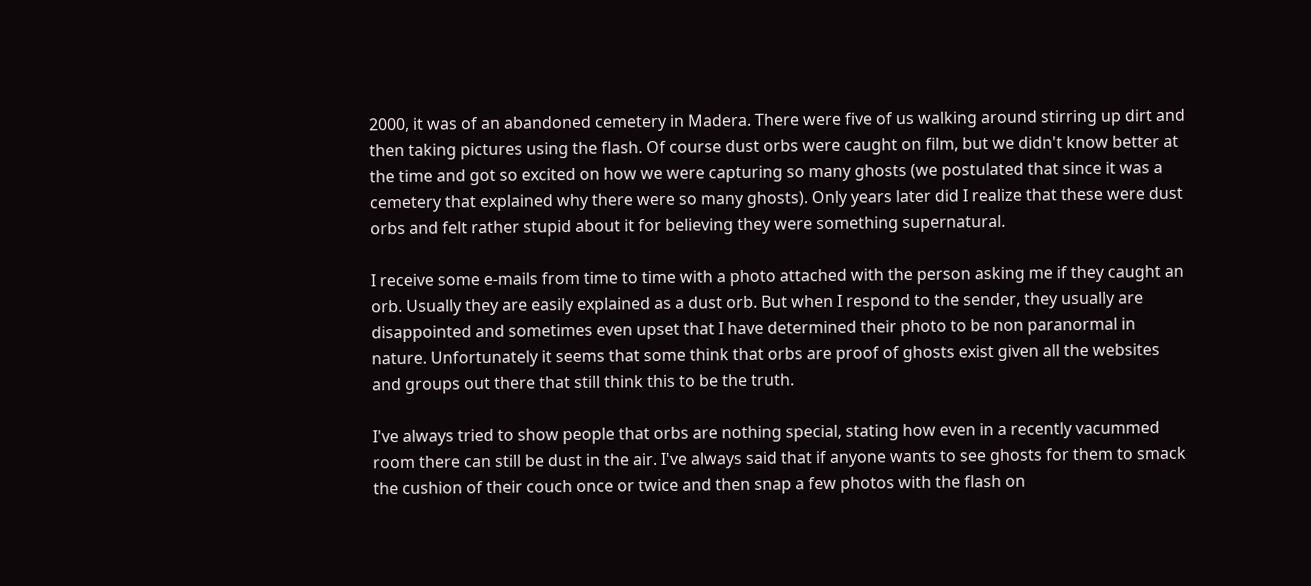2000, it was of an abandoned cemetery in Madera. There were five of us walking around stirring up dirt and then taking pictures using the flash. Of course dust orbs were caught on film, but we didn't know better at the time and got so excited on how we were capturing so many ghosts (we postulated that since it was a cemetery that explained why there were so many ghosts). Only years later did I realize that these were dust orbs and felt rather stupid about it for believing they were something supernatural.

I receive some e-mails from time to time with a photo attached with the person asking me if they caught an orb. Usually they are easily explained as a dust orb. But when I respond to the sender, they usually are disappointed and sometimes even upset that I have determined their photo to be non paranormal in nature. Unfortunately it seems that some think that orbs are proof of ghosts exist given all the websites and groups out there that still think this to be the truth.

I've always tried to show people that orbs are nothing special, stating how even in a recently vacummed room there can still be dust in the air. I've always said that if anyone wants to see ghosts for them to smack the cushion of their couch once or twice and then snap a few photos with the flash on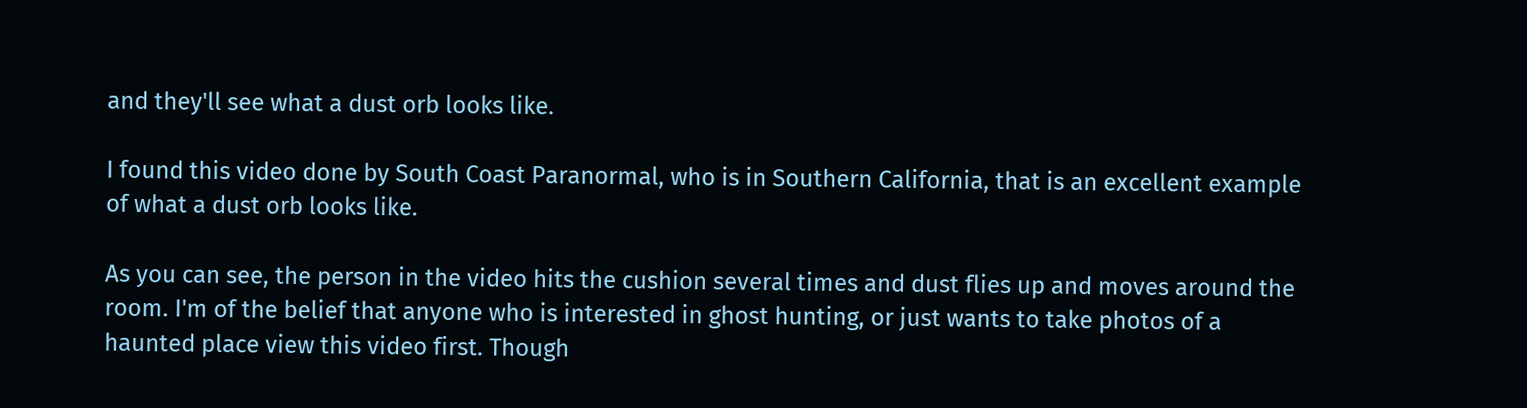and they'll see what a dust orb looks like.

I found this video done by South Coast Paranormal, who is in Southern California, that is an excellent example of what a dust orb looks like.

As you can see, the person in the video hits the cushion several times and dust flies up and moves around the room. I'm of the belief that anyone who is interested in ghost hunting, or just wants to take photos of a haunted place view this video first. Though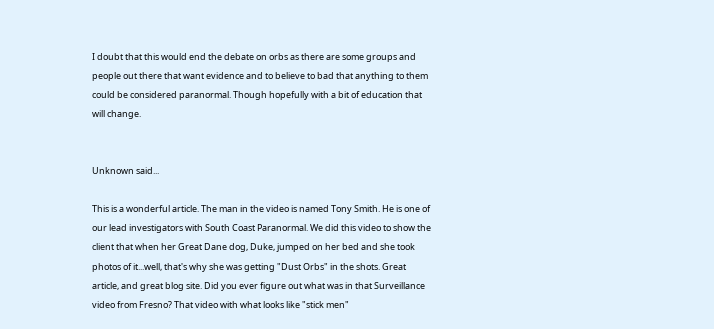I doubt that this would end the debate on orbs as there are some groups and people out there that want evidence and to believe to bad that anything to them could be considered paranormal. Though hopefully with a bit of education that will change.


Unknown said...

This is a wonderful article. The man in the video is named Tony Smith. He is one of our lead investigators with South Coast Paranormal. We did this video to show the client that when her Great Dane dog, Duke, jumped on her bed and she took photos of it...well, that's why she was getting "Dust Orbs" in the shots. Great article, and great blog site. Did you ever figure out what was in that Surveillance video from Fresno? That video with what looks like "stick men"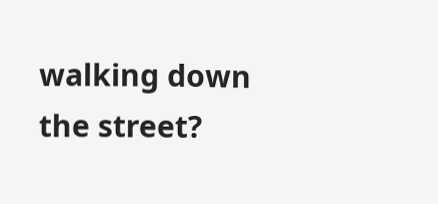walking down the street?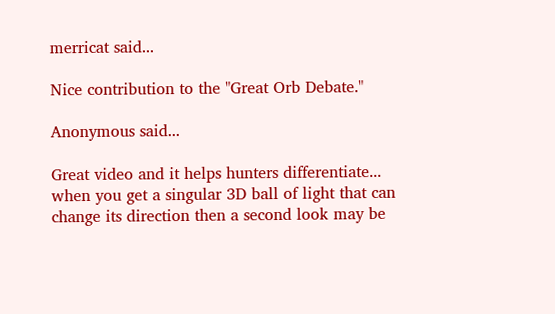merricat said...

Nice contribution to the "Great Orb Debate."

Anonymous said...

Great video and it helps hunters differentiate... when you get a singular 3D ball of light that can change its direction then a second look may be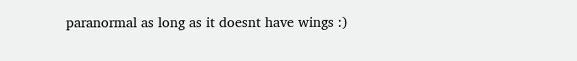paranormal as long as it doesnt have wings :)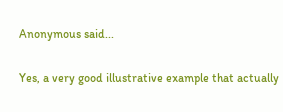Anonymous said...

Yes, a very good illustrative example that actually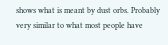shows what is meant by dust orbs. Probably very similar to what most people have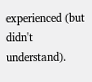experienced (but didn't understand).